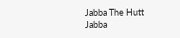Jabba The Hutt
Jabba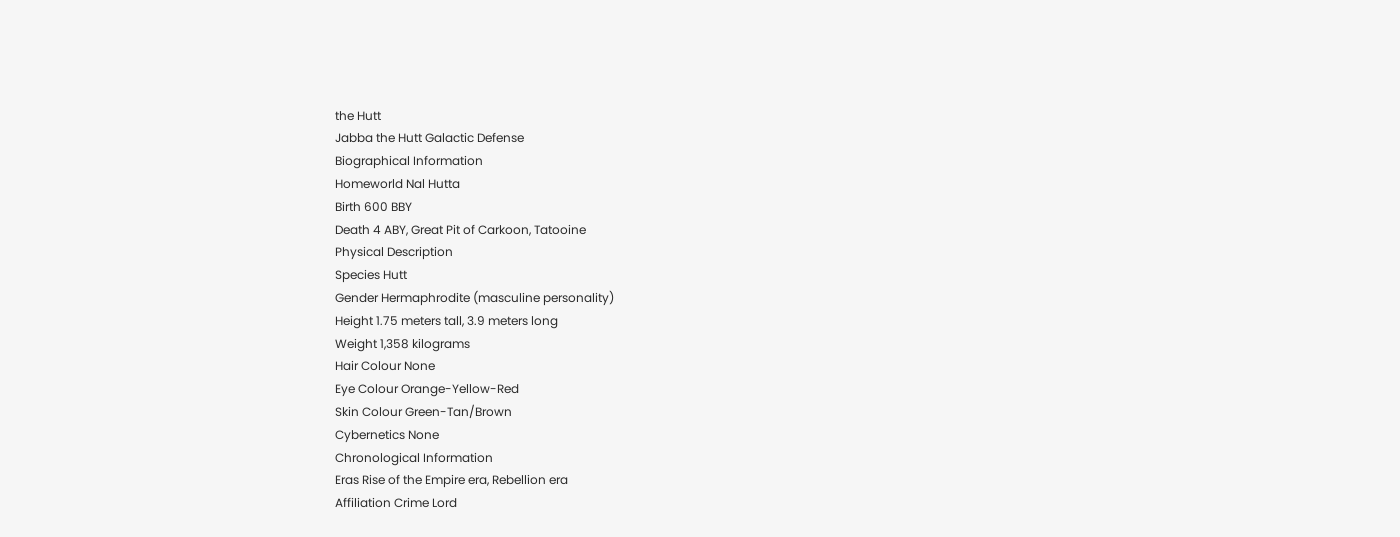the Hutt
Jabba the Hutt Galactic Defense
Biographical Information
Homeworld Nal Hutta
Birth 600 BBY
Death 4 ABY, Great Pit of Carkoon, Tatooine
Physical Description
Species Hutt
Gender Hermaphrodite (masculine personality)
Height 1.75 meters tall, 3.9 meters long
Weight 1,358 kilograms
Hair Colour None
Eye Colour Orange-Yellow-Red
Skin Colour Green-Tan/Brown
Cybernetics None
Chronological Information
Eras Rise of the Empire era, Rebellion era
Affiliation Crime Lord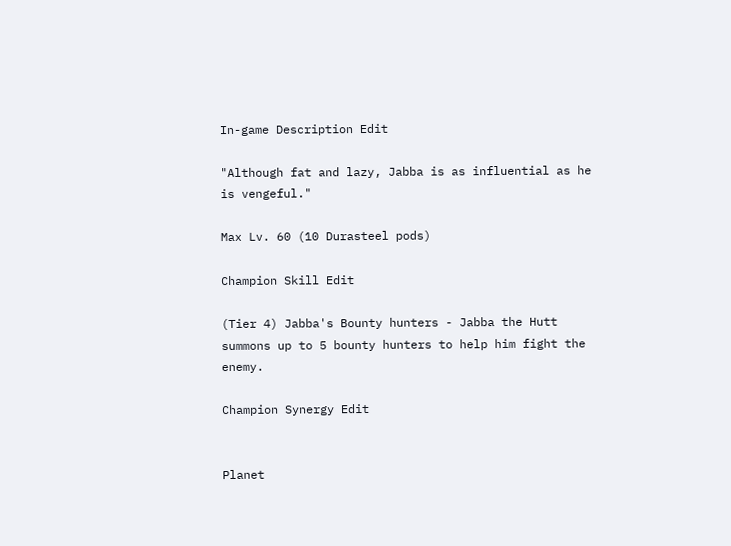In-game Description Edit

"Although fat and lazy, Jabba is as influential as he is vengeful."

Max Lv. 60 (10 Durasteel pods)

Champion Skill Edit

(Tier 4) Jabba's Bounty hunters - Jabba the Hutt summons up to 5 bounty hunters to help him fight the enemy.

Champion Synergy Edit


Planet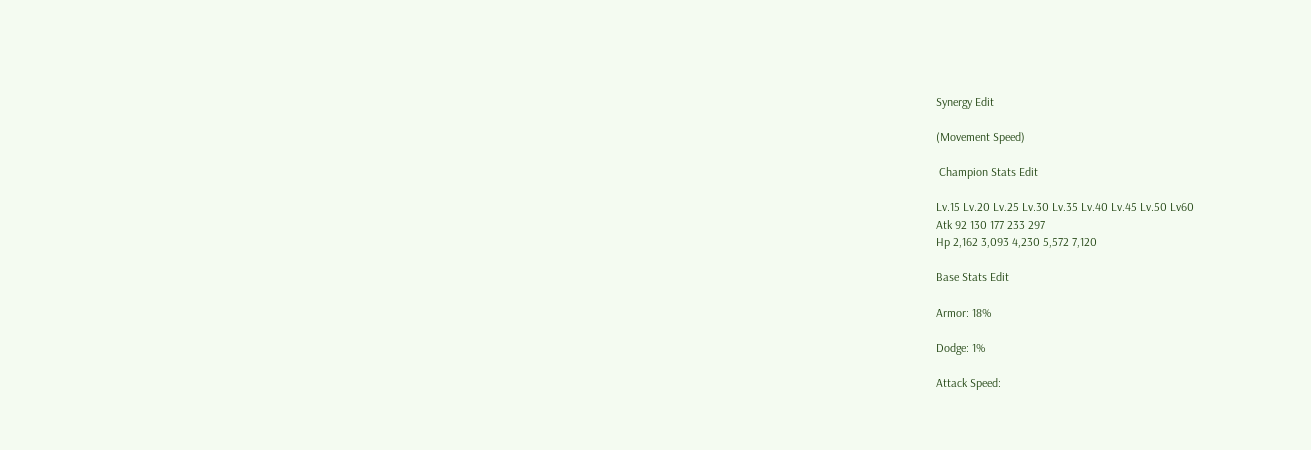Synergy Edit

(Movement Speed)

 Champion Stats Edit

Lv.15 Lv.20 Lv.25 Lv.30 Lv.35 Lv.40 Lv.45 Lv.50 Lv60
Atk 92 130 177 233 297
Hp 2,162 3,093 4,230 5,572 7,120

Base Stats Edit

Armor: 18%

Dodge: 1%

Attack Speed: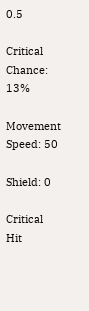0.5

Critical Chance: 13%

Movement Speed: 50

Shield: 0

Critical Hit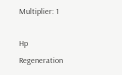Multiplier: 1

Hp Regeneration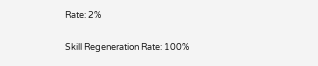Rate: 2%

Skill Regeneration Rate: 100%